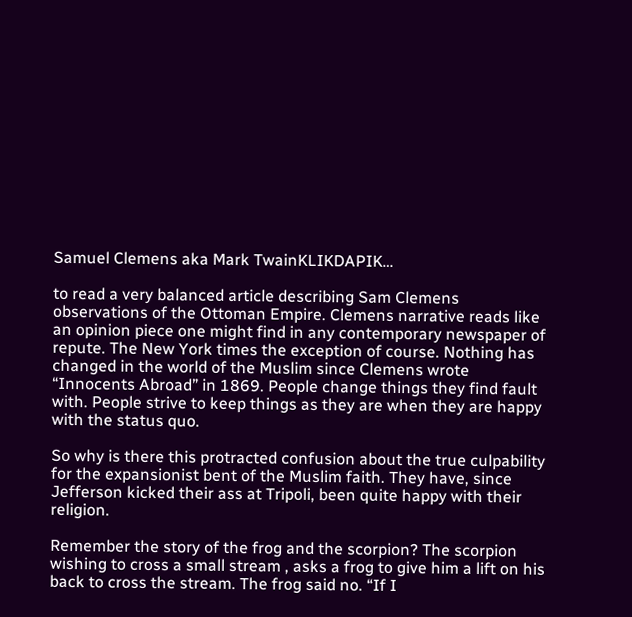Samuel Clemens aka Mark TwainKLIKDAPIK…

to read a very balanced article describing Sam Clemens observations of the Ottoman Empire. Clemens narrative reads like an opinion piece one might find in any contemporary newspaper of repute. The New York times the exception of course. Nothing has changed in the world of the Muslim since Clemens wrote “Innocents Abroad” in 1869. People change things they find fault with. People strive to keep things as they are when they are happy with the status quo.

So why is there this protracted confusion about the true culpability for the expansionist bent of the Muslim faith. They have, since Jefferson kicked their ass at Tripoli, been quite happy with their religion.

Remember the story of the frog and the scorpion? The scorpion wishing to cross a small stream , asks a frog to give him a lift on his back to cross the stream. The frog said no. “If I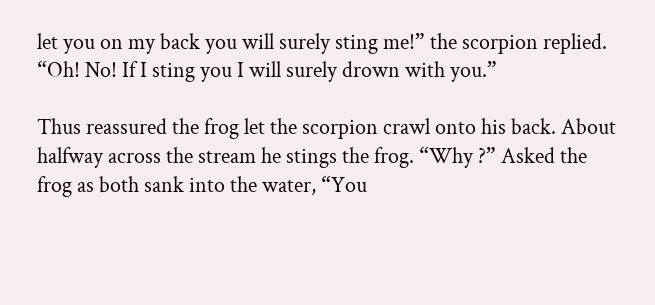let you on my back you will surely sting me!” the scorpion replied. “Oh! No! If I sting you I will surely drown with you.”

Thus reassured the frog let the scorpion crawl onto his back. About halfway across the stream he stings the frog. “Why ?” Asked the frog as both sank into the water, “You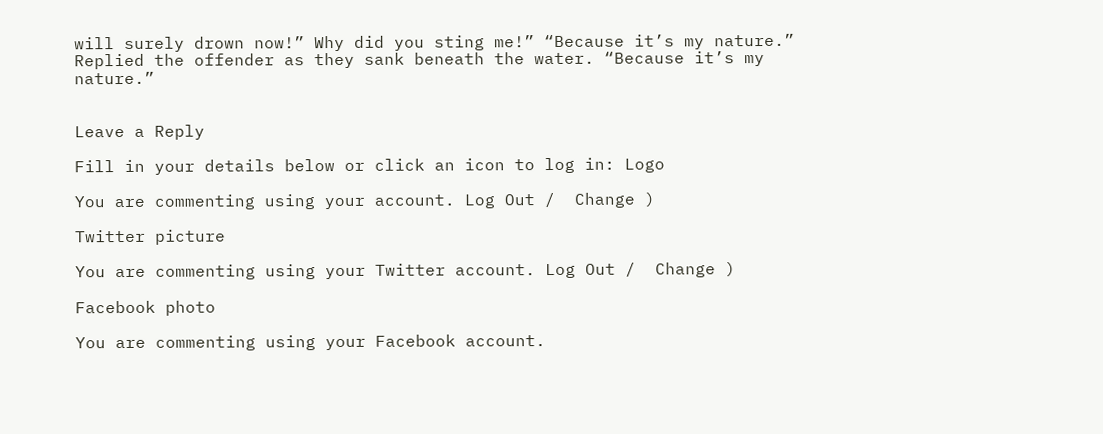will surely drown now!” Why did you sting me!” “Because it’s my nature.” Replied the offender as they sank beneath the water. “Because it’s my nature.”


Leave a Reply

Fill in your details below or click an icon to log in: Logo

You are commenting using your account. Log Out /  Change )

Twitter picture

You are commenting using your Twitter account. Log Out /  Change )

Facebook photo

You are commenting using your Facebook account.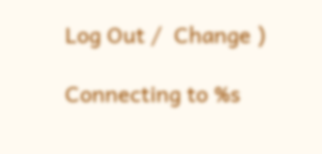Log Out /  Change )

Connecting to %s